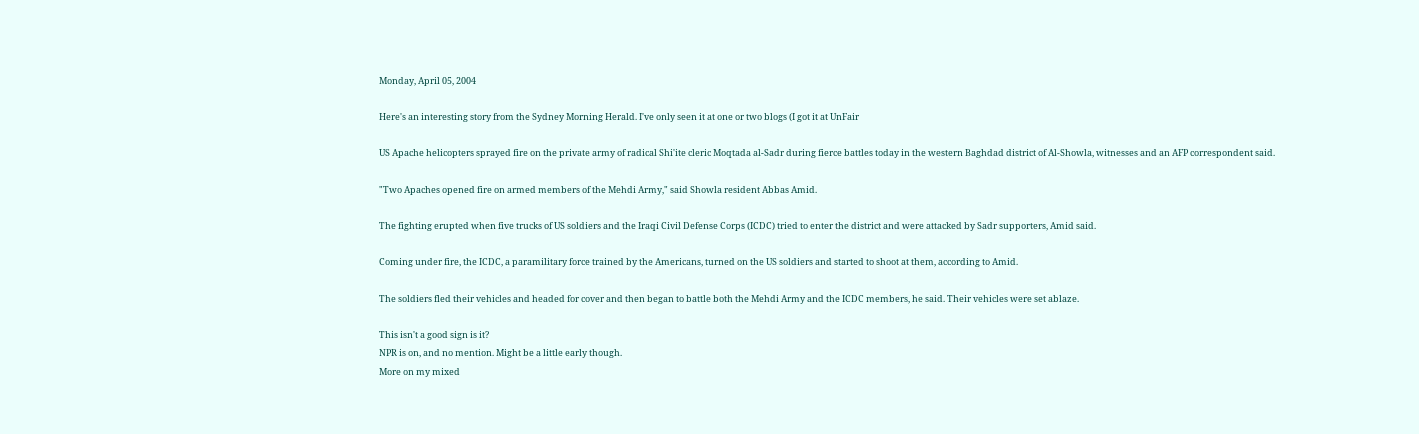Monday, April 05, 2004

Here's an interesting story from the Sydney Morning Herald. I've only seen it at one or two blogs (I got it at UnFair

US Apache helicopters sprayed fire on the private army of radical Shi'ite cleric Moqtada al-Sadr during fierce battles today in the western Baghdad district of Al-Showla, witnesses and an AFP correspondent said.

"Two Apaches opened fire on armed members of the Mehdi Army," said Showla resident Abbas Amid.

The fighting erupted when five trucks of US soldiers and the Iraqi Civil Defense Corps (ICDC) tried to enter the district and were attacked by Sadr supporters, Amid said.

Coming under fire, the ICDC, a paramilitary force trained by the Americans, turned on the US soldiers and started to shoot at them, according to Amid.

The soldiers fled their vehicles and headed for cover and then began to battle both the Mehdi Army and the ICDC members, he said. Their vehicles were set ablaze.

This isn't a good sign is it?
NPR is on, and no mention. Might be a little early though.
More on my mixed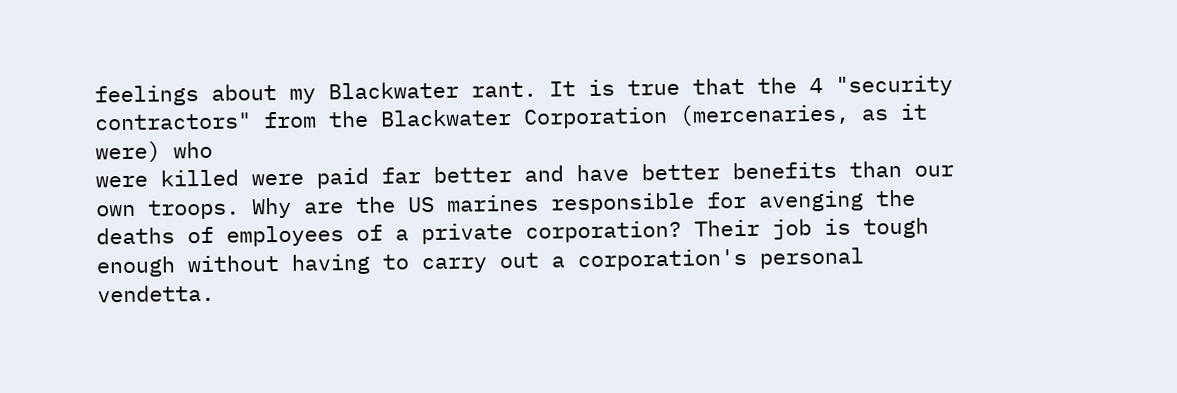feelings about my Blackwater rant. It is true that the 4 "security contractors" from the Blackwater Corporation (mercenaries, as it were) who
were killed were paid far better and have better benefits than our own troops. Why are the US marines responsible for avenging the deaths of employees of a private corporation? Their job is tough enough without having to carry out a corporation's personal vendetta.